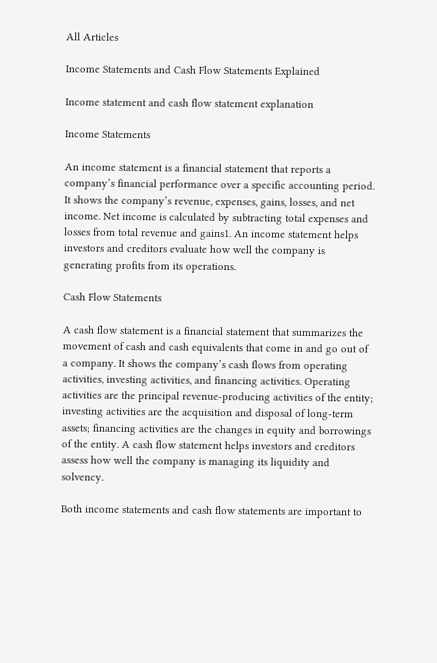All Articles

Income Statements and Cash Flow Statements Explained

Income statement and cash flow statement explanation

Income Statements

An income statement is a financial statement that reports a company’s financial performance over a specific accounting period. It shows the company’s revenue, expenses, gains, losses, and net income. Net income is calculated by subtracting total expenses and losses from total revenue and gains1. An income statement helps investors and creditors evaluate how well the company is generating profits from its operations.

Cash Flow Statements

A cash flow statement is a financial statement that summarizes the movement of cash and cash equivalents that come in and go out of a company. It shows the company’s cash flows from operating activities, investing activities, and financing activities. Operating activities are the principal revenue-producing activities of the entity; investing activities are the acquisition and disposal of long-term assets; financing activities are the changes in equity and borrowings of the entity. A cash flow statement helps investors and creditors assess how well the company is managing its liquidity and solvency.

Both income statements and cash flow statements are important to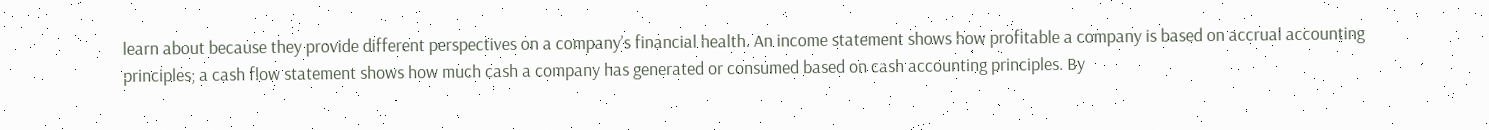learn about because they provide different perspectives on a company’s financial health. An income statement shows how profitable a company is based on accrual accounting principles; a cash flow statement shows how much cash a company has generated or consumed based on cash accounting principles. By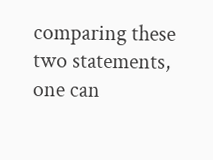comparing these two statements, one can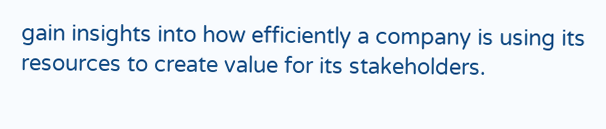gain insights into how efficiently a company is using its resources to create value for its stakeholders.